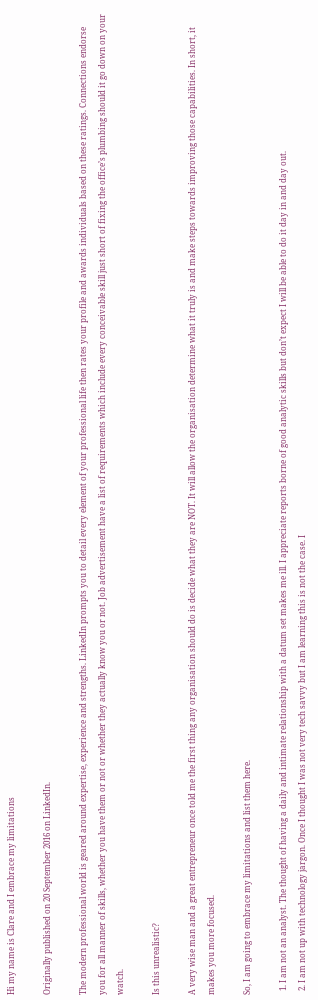Hi my name is Clare and I embrace my limitations

Originally published on 20 September 2016 on LinkedIn.

The modern professional world is geared around expertise, experience and strengths. LinkedIn prompts you to detail every element of your professional life then rates your profile and awards individuals based on these ratings. Connections endorse you for all manner of skills, whether you have them or not or whether they actually know you or not. Job advertisement have a list of requirements which include every conceivable skill just short of fixing the office’s plumbing should it go down on your watch.

Is this unrealistic?

A very wise man and a great entrepreneur once told me the first thing any organisation should do is decide what they are NOT. It will allow the organisation determine what it truly is and make steps towards improving those capabilities. In short, it makes you more focused.

So, I am going to embrace my limitations and list them here.

  1. I am not an analyst. The thought of having a daily and intimate relationship with a datum set makes me ill. I appreciate reports borne of good analytic skills but don’t expect I will be able to do it day in and day out.
  2. I am not up with technology jargon. Once I thought I was not very tech savvy but I am learning this is not the case. I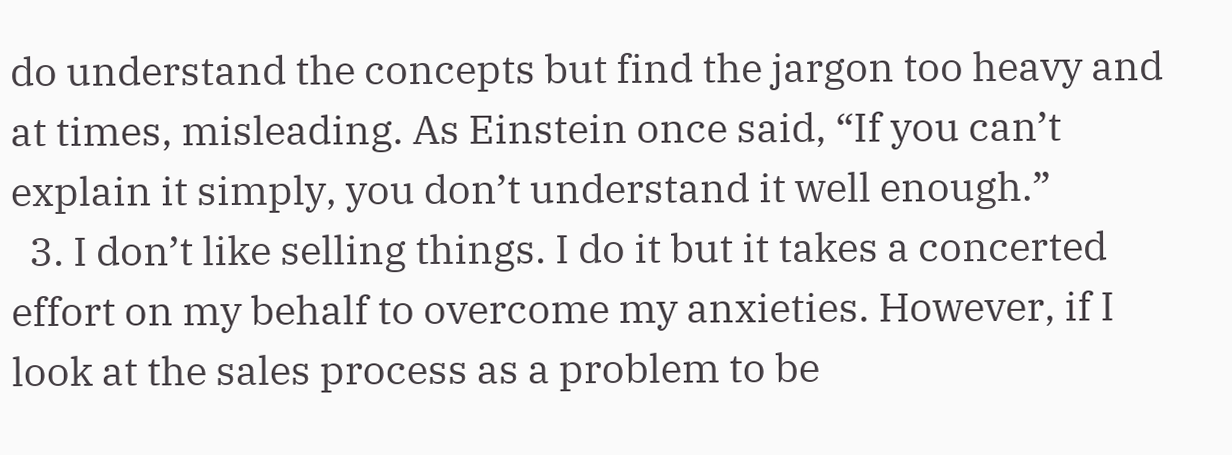do understand the concepts but find the jargon too heavy and at times, misleading. As Einstein once said, “If you can’t explain it simply, you don’t understand it well enough.”
  3. I don’t like selling things. I do it but it takes a concerted effort on my behalf to overcome my anxieties. However, if I look at the sales process as a problem to be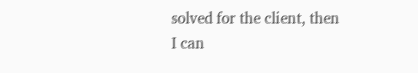solved for the client, then I can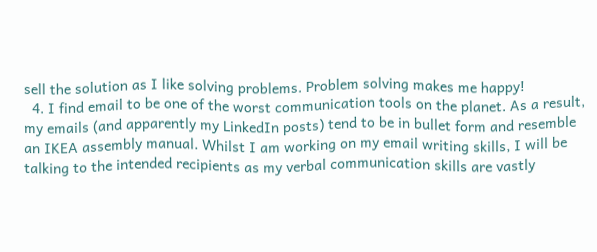sell the solution as I like solving problems. Problem solving makes me happy!
  4. I find email to be one of the worst communication tools on the planet. As a result, my emails (and apparently my LinkedIn posts) tend to be in bullet form and resemble an IKEA assembly manual. Whilst I am working on my email writing skills, I will be talking to the intended recipients as my verbal communication skills are vastly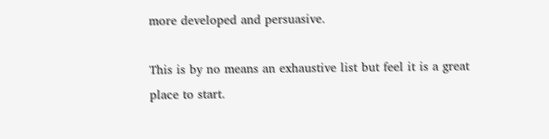more developed and persuasive.

This is by no means an exhaustive list but feel it is a great place to start.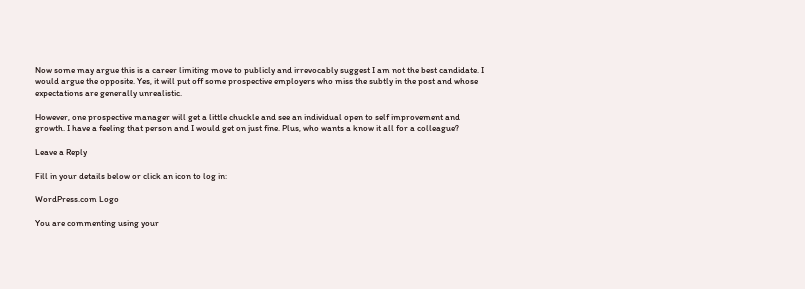Now some may argue this is a career limiting move to publicly and irrevocably suggest I am not the best candidate. I would argue the opposite. Yes, it will put off some prospective employers who miss the subtly in the post and whose expectations are generally unrealistic.

However, one prospective manager will get a little chuckle and see an individual open to self improvement and growth. I have a feeling that person and I would get on just fine. Plus, who wants a know it all for a colleague?

Leave a Reply

Fill in your details below or click an icon to log in:

WordPress.com Logo

You are commenting using your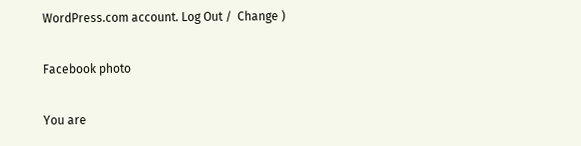WordPress.com account. Log Out /  Change )

Facebook photo

You are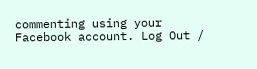commenting using your Facebook account. Log Out /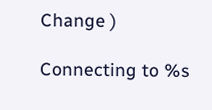Change )

Connecting to %s